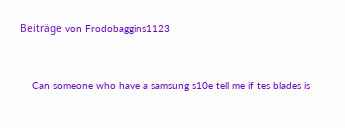Beiträge von Frodobaggins1123


    Can someone who have a samsung s10e tell me if tes blades is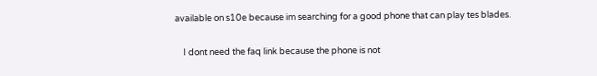available on s10e because im searching for a good phone that can play tes blades.

    I dont need the faq link because the phone is not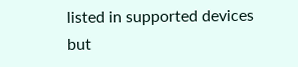listed in supported devices but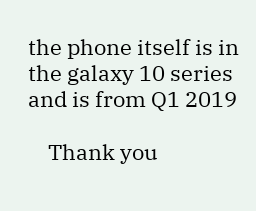the phone itself is in the galaxy 10 series and is from Q1 2019

    Thank you